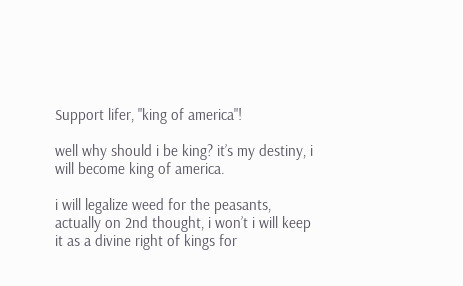Support lifer, "king of america"!

well why should i be king? it’s my destiny, i will become king of america.

i will legalize weed for the peasants, actually on 2nd thought, i won’t i will keep it as a divine right of kings for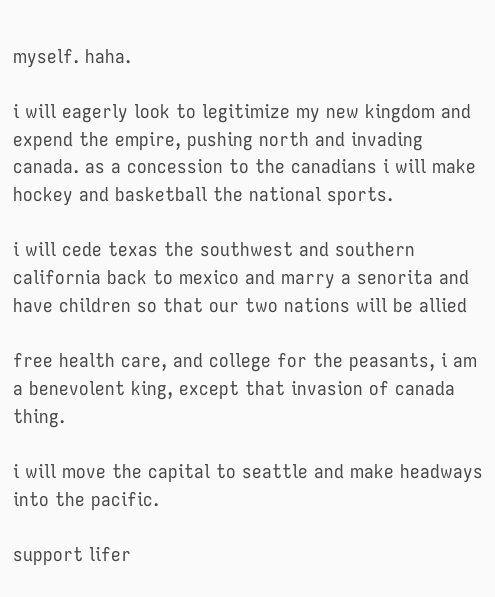myself. haha.

i will eagerly look to legitimize my new kingdom and expend the empire, pushing north and invading canada. as a concession to the canadians i will make hockey and basketball the national sports.

i will cede texas the southwest and southern california back to mexico and marry a senorita and have children so that our two nations will be allied

free health care, and college for the peasants, i am a benevolent king, except that invasion of canada thing.

i will move the capital to seattle and make headways into the pacific.

support lifer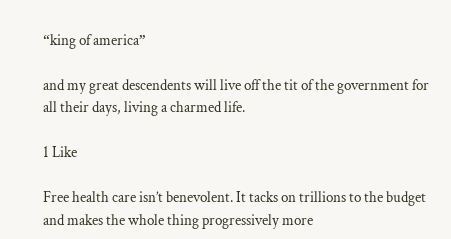“king of america”

and my great descendents will live off the tit of the government for all their days, living a charmed life.

1 Like

Free health care isn’t benevolent. It tacks on trillions to the budget and makes the whole thing progressively more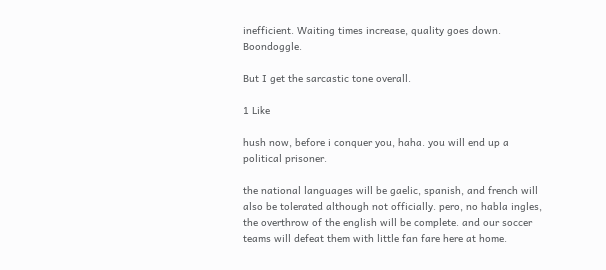inefficient. Waiting times increase, quality goes down. Boondoggle.

But I get the sarcastic tone overall.

1 Like

hush now, before i conquer you, haha. you will end up a political prisoner.

the national languages will be gaelic, spanish, and french will also be tolerated although not officially. pero, no habla ingles, the overthrow of the english will be complete. and our soccer teams will defeat them with little fan fare here at home.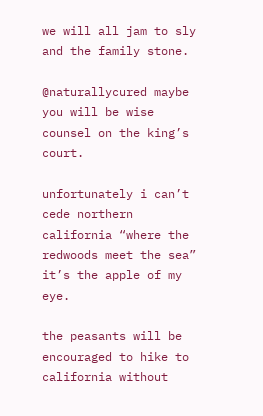we will all jam to sly and the family stone.

@naturallycured maybe you will be wise counsel on the king’s court.

unfortunately i can’t cede northern california “where the redwoods meet the sea” it’s the apple of my eye.

the peasants will be encouraged to hike to california without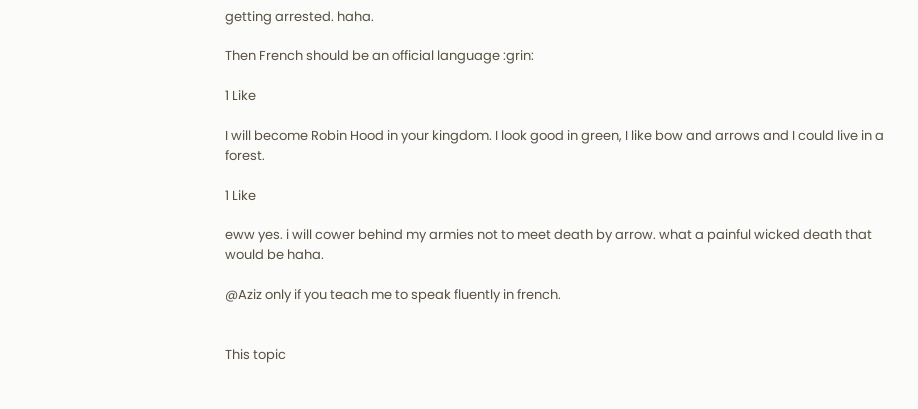getting arrested. haha.

Then French should be an official language :grin:

1 Like

I will become Robin Hood in your kingdom. I look good in green, I like bow and arrows and I could live in a forest.

1 Like

eww yes. i will cower behind my armies not to meet death by arrow. what a painful wicked death that would be haha.

@Aziz only if you teach me to speak fluently in french.


This topic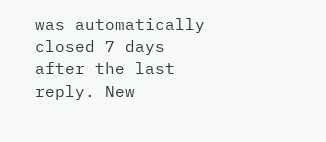was automatically closed 7 days after the last reply. New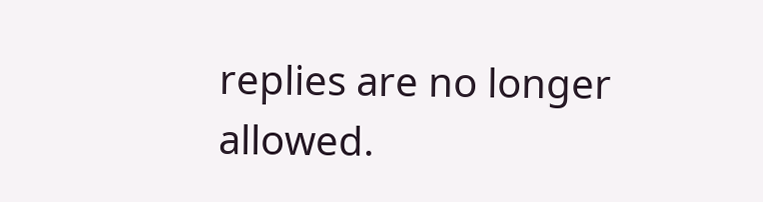replies are no longer allowed.